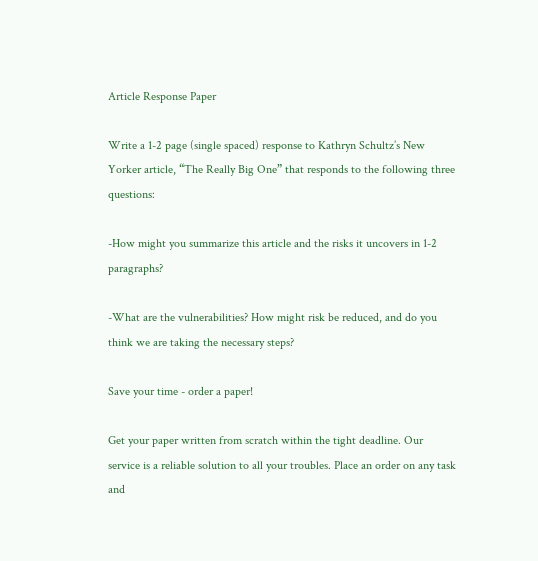Article Response Paper

Write a 1-2 page (single spaced) response to Kathryn Schultz’s New Yorker article, “The Really Big One” that responds to the following three questions:

-How might you summarize this article and the risks it uncovers in 1-2 paragraphs?

-What are the vulnerabilities? How might risk be reduced, and do you think we are taking the necessary steps?

Save your time - order a paper!

Get your paper written from scratch within the tight deadline. Our service is a reliable solution to all your troubles. Place an order on any task and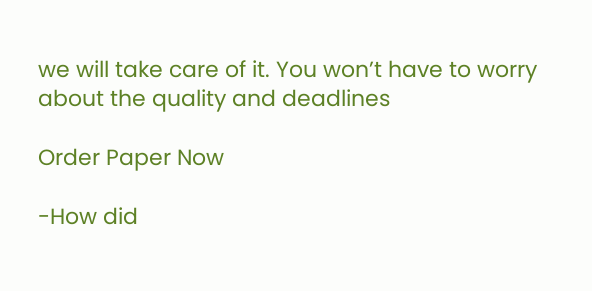we will take care of it. You won’t have to worry about the quality and deadlines

Order Paper Now

-How did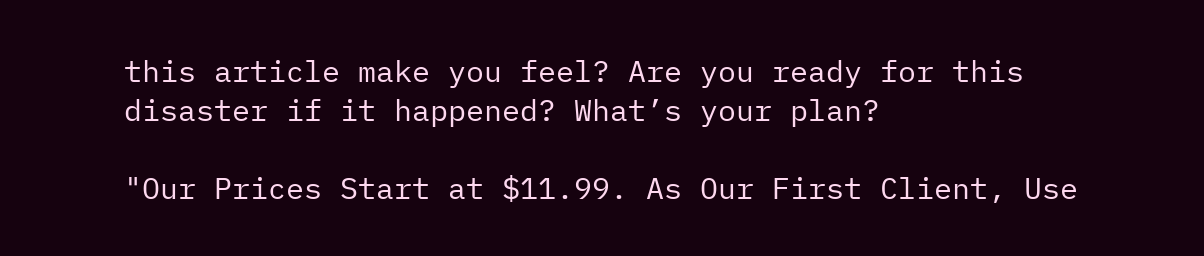this article make you feel? Are you ready for this disaster if it happened? What’s your plan?

"Our Prices Start at $11.99. As Our First Client, Use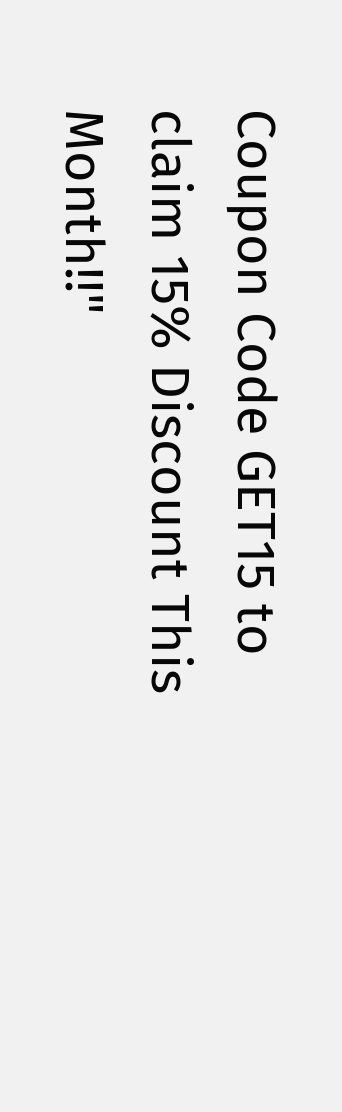Coupon Code GET15 to claim 15% Discount This Month!!"